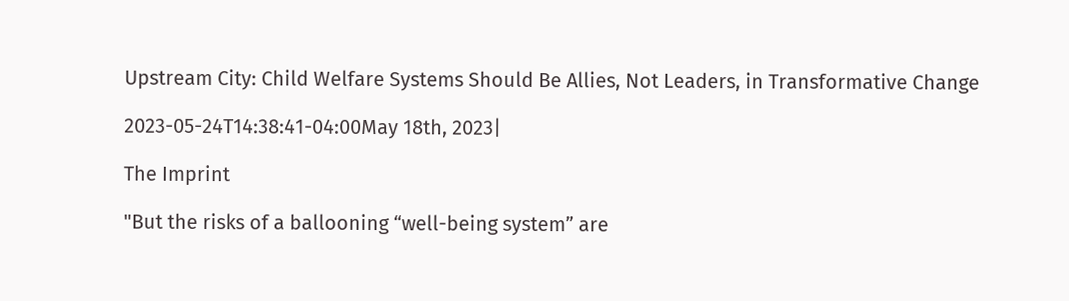Upstream City: Child Welfare Systems Should Be Allies, Not Leaders, in Transformative Change

2023-05-24T14:38:41-04:00May 18th, 2023|

The Imprint

"But the risks of a ballooning “well-being system” are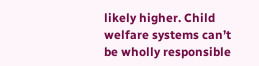likely higher. Child welfare systems can’t be wholly responsible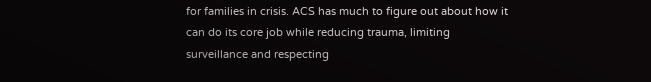for families in crisis. ACS has much to figure out about how it can do its core job while reducing trauma, limiting surveillance and respecting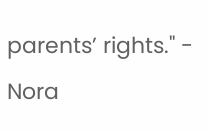parents’ rights." - Nora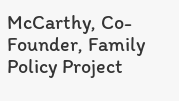McCarthy, Co-Founder, Family Policy Project